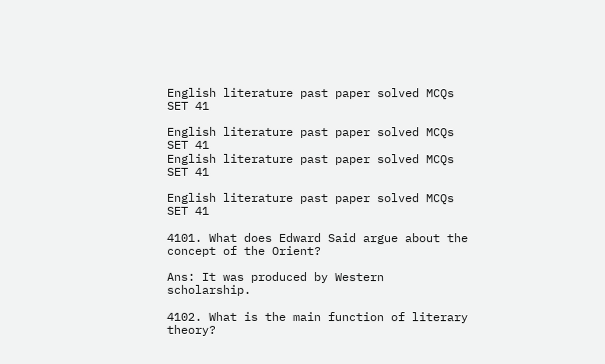English literature past paper solved MCQs SET 41

English literature past paper solved MCQs SET 41
English literature past paper solved MCQs SET 41

English literature past paper solved MCQs SET 41

4101. What does Edward Said argue about the concept of the Orient?

Ans: It was produced by Western scholarship.

4102. What is the main function of literary theory?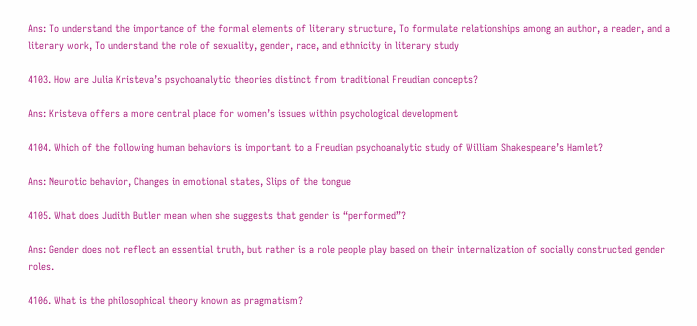Ans: To understand the importance of the formal elements of literary structure, To formulate relationships among an author, a reader, and a literary work, To understand the role of sexuality, gender, race, and ethnicity in literary study

4103. How are Julia Kristeva’s psychoanalytic theories distinct from traditional Freudian concepts?

Ans: Kristeva offers a more central place for women’s issues within psychological development

4104. Which of the following human behaviors is important to a Freudian psychoanalytic study of William Shakespeare’s Hamlet?

Ans: Neurotic behavior, Changes in emotional states, Slips of the tongue

4105. What does Judith Butler mean when she suggests that gender is “performed”?

Ans: Gender does not reflect an essential truth, but rather is a role people play based on their internalization of socially constructed gender roles.

4106. What is the philosophical theory known as pragmatism?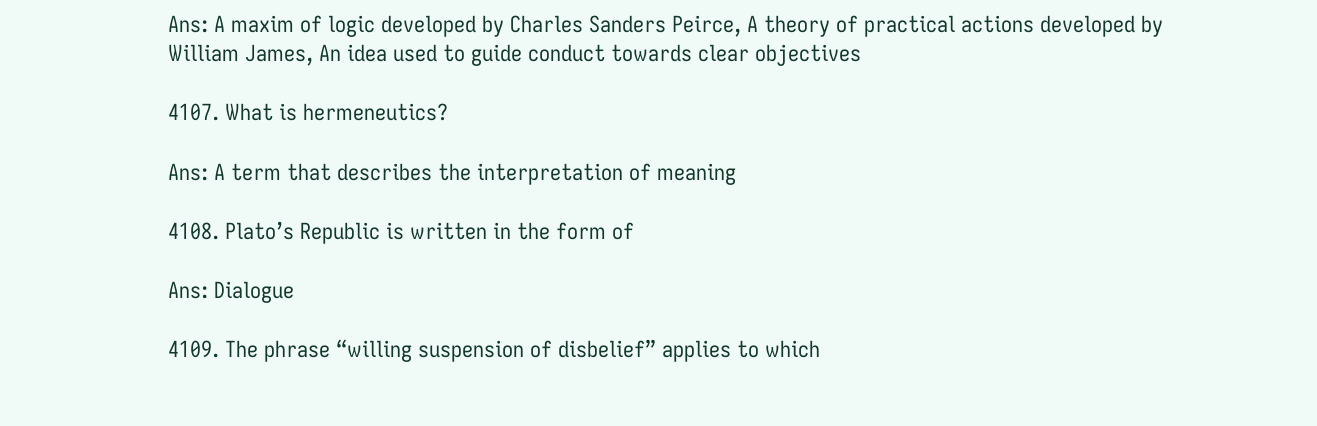Ans: A maxim of logic developed by Charles Sanders Peirce, A theory of practical actions developed by William James, An idea used to guide conduct towards clear objectives

4107. What is hermeneutics?

Ans: A term that describes the interpretation of meaning

4108. Plato’s Republic is written in the form of

Ans: Dialogue

4109. The phrase “willing suspension of disbelief” applies to which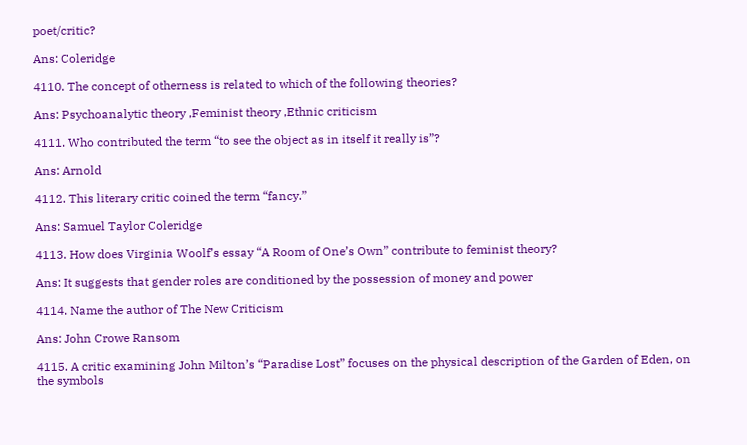poet/critic?

Ans: Coleridge

4110. The concept of otherness is related to which of the following theories?

Ans: Psychoanalytic theory ,Feminist theory ,Ethnic criticism

4111. Who contributed the term “to see the object as in itself it really is”?

Ans: Arnold

4112. This literary critic coined the term “fancy.”

Ans: Samuel Taylor Coleridge

4113. How does Virginia Woolf’s essay “A Room of One’s Own” contribute to feminist theory?

Ans: It suggests that gender roles are conditioned by the possession of money and power

4114. Name the author of The New Criticism

Ans: John Crowe Ransom

4115. A critic examining John Milton’s “Paradise Lost” focuses on the physical description of the Garden of Eden, on the symbols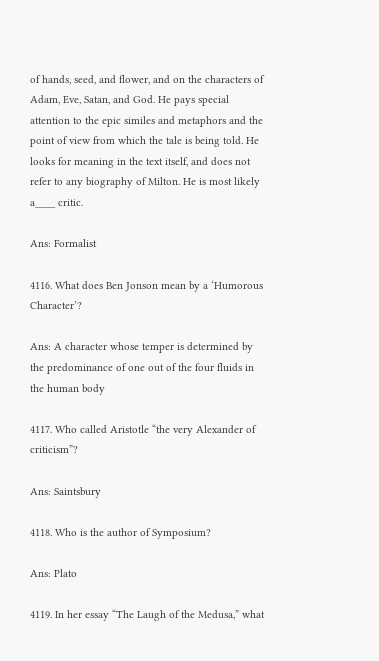of hands, seed, and flower, and on the characters of Adam, Eve, Satan, and God. He pays special attention to the epic similes and metaphors and the point of view from which the tale is being told. He looks for meaning in the text itself, and does not refer to any biography of Milton. He is most likely a____ critic.

Ans: Formalist

4116. What does Ben Jonson mean by a ‘Humorous Character’?

Ans: A character whose temper is determined by the predominance of one out of the four fluids in the human body

4117. Who called Aristotle “the very Alexander of criticism”?

Ans: Saintsbury

4118. Who is the author of Symposium?

Ans: Plato

4119. In her essay “The Laugh of the Medusa,” what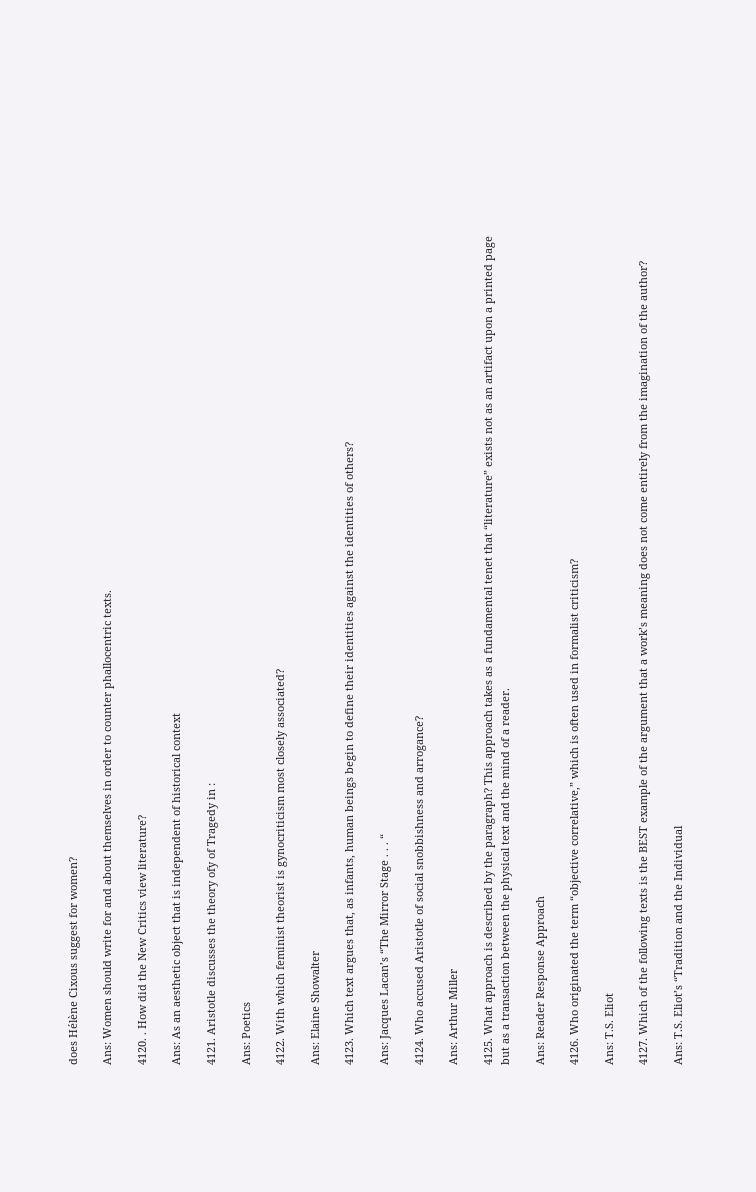does Hélène Cixous suggest for women?

Ans: Women should write for and about themselves in order to counter phallocentric texts.

4120. . How did the New Critics view literature?

Ans: As an aesthetic object that is independent of historical context

4121. Aristotle discusses the theory ofy of Tragedy in :

Ans: Poetics

4122. With which feminist theorist is gynocriticism most closely associated?

Ans: Elaine Showalter

4123. Which text argues that, as infants, human beings begin to define their identities against the identities of others?

Ans: Jacques Lacan’s “The Mirror Stage . . . “

4124. Who accused Aristotle of social snobbishness and arrogance?

Ans: Arthur Miller

4125. What approach is described by the paragraph? This approach takes as a fundamental tenet that “literature” exists not as an artifact upon a printed page but as a transaction between the physical text and the mind of a reader.

Ans: Reader Response Approach

4126. Who originated the term “objective correlative,” which is often used in formalist criticism?

Ans: T.S. Eliot

4127. Which of the following texts is the BEST example of the argument that a work’s meaning does not come entirely from the imagination of the author?

Ans: T.S. Eliot’s “Tradition and the Individual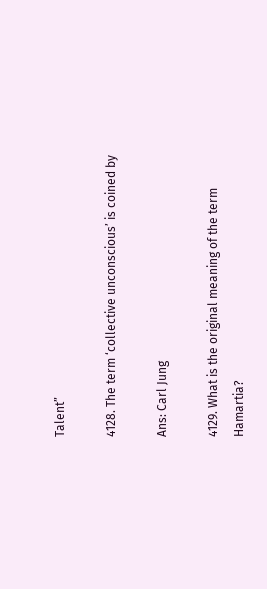Talent”

4128. The term ‘collective unconscious’ is coined by

Ans: Carl Jung

4129. What is the original meaning of the term Hamartia?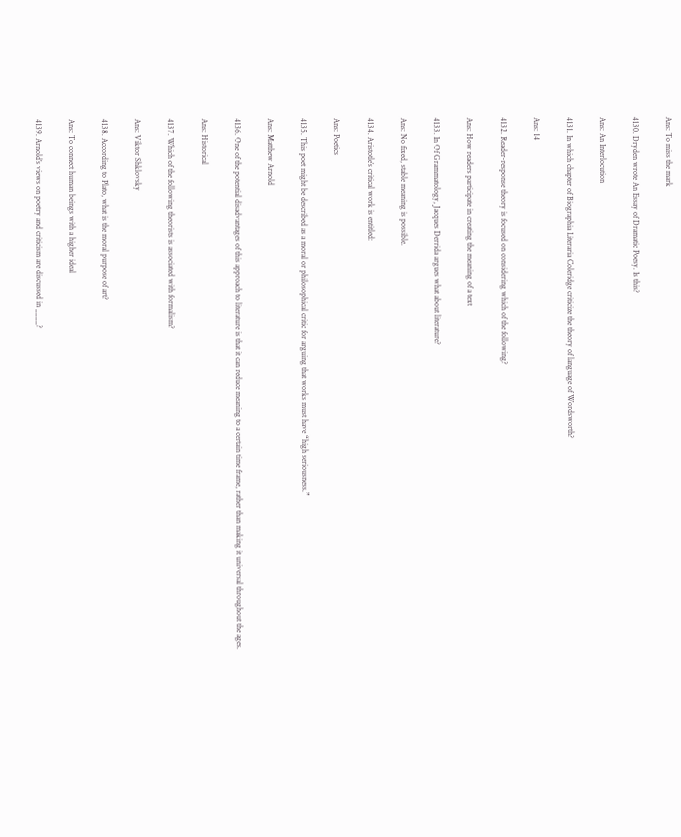Ans: To miss the mark

4130. Dryden wrote An Essay of Dramatic Poesy. Is this?

Ans: An Interlocution

4131. In which chapter of Biographia Literaria Coleridge criticize the theory of language of Wordsworth?

Ans: 14

4132. Reader-response theory is focused on considering which of the following?

Ans: How readers participate in creating the meaning of a text

4133. In Of Grammatology, Jacques Derrida argues what about literature?

Ans: No fixed, stable meaning is possible.

4134. Aristotle’s critical work is entitled:

Ans: Poetics

4135. This poet might be described as a moral or philosophical critic for arguing that works must have “high seriousness.”

Ans: Matthew Arnold

4136. One of the potential disadvantages of this approach to literature is that it can reduce meaning to a certain time frame, rather than making it universal throughout the ages.

Ans: Historical

4137. Which of the following theorists is associated with formalism?

Ans: Viktor Shklovsky

4138. According to Plato, what is the moral purpose of art?

Ans: To connect human beings with a higher ideal

4139. Arnold’s views on poetry and criticism are discussed in ____?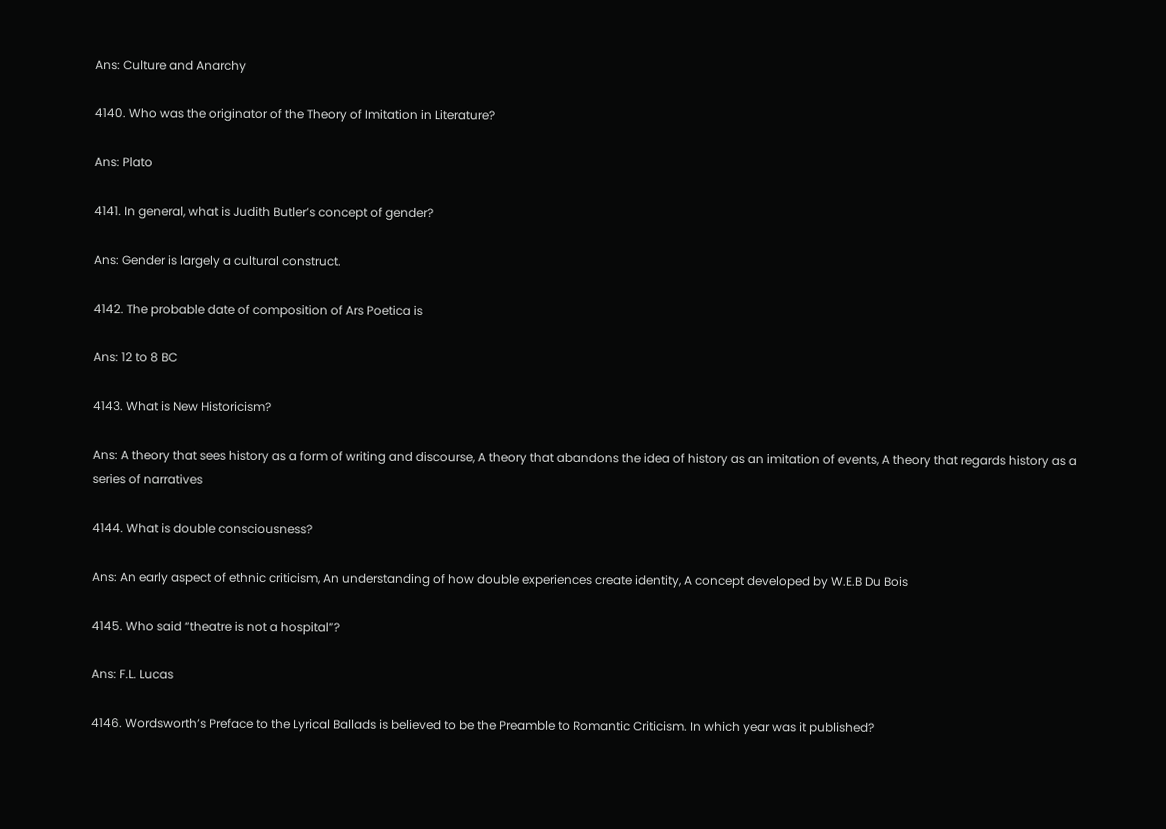Ans: Culture and Anarchy

4140. Who was the originator of the Theory of Imitation in Literature?

Ans: Plato

4141. In general, what is Judith Butler’s concept of gender?

Ans: Gender is largely a cultural construct.

4142. The probable date of composition of Ars Poetica is

Ans: 12 to 8 BC

4143. What is New Historicism?

Ans: A theory that sees history as a form of writing and discourse, A theory that abandons the idea of history as an imitation of events, A theory that regards history as a series of narratives

4144. What is double consciousness?

Ans: An early aspect of ethnic criticism, An understanding of how double experiences create identity, A concept developed by W.E.B Du Bois

4145. Who said “theatre is not a hospital”?

Ans: F.L. Lucas

4146. Wordsworth’s Preface to the Lyrical Ballads is believed to be the Preamble to Romantic Criticism. In which year was it published?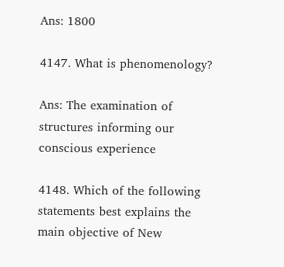Ans: 1800

4147. What is phenomenology?

Ans: The examination of structures informing our conscious experience

4148. Which of the following statements best explains the main objective of New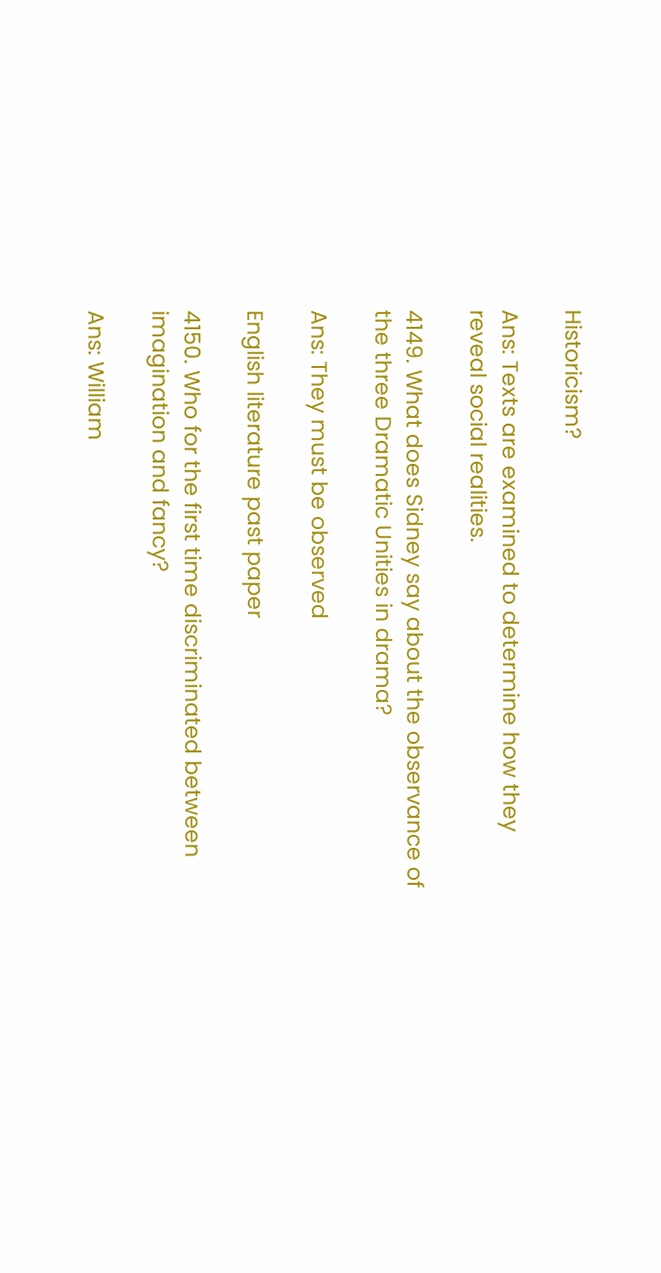Historicism?

Ans: Texts are examined to determine how they reveal social realities.

4149. What does Sidney say about the observance of the three Dramatic Unities in drama?

Ans: They must be observed

English literature past paper

4150. Who for the first time discriminated between imagination and fancy?

Ans: William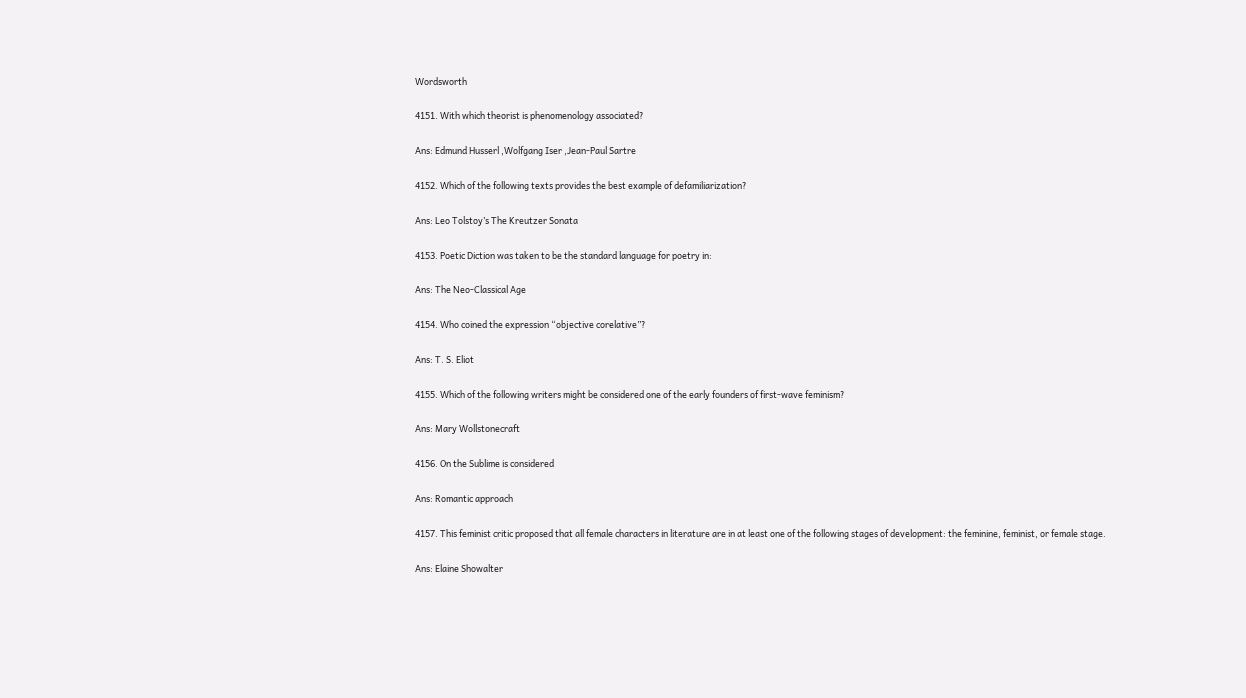Wordsworth

4151. With which theorist is phenomenology associated?

Ans: Edmund Husserl ,Wolfgang Iser ,Jean-Paul Sartre

4152. Which of the following texts provides the best example of defamiliarization?

Ans: Leo Tolstoy’s The Kreutzer Sonata

4153. Poetic Diction was taken to be the standard language for poetry in:

Ans: The Neo-Classical Age

4154. Who coined the expression “objective corelative”?

Ans: T. S. Eliot

4155. Which of the following writers might be considered one of the early founders of first-wave feminism?

Ans: Mary Wollstonecraft

4156. On the Sublime is considered

Ans: Romantic approach

4157. This feminist critic proposed that all female characters in literature are in at least one of the following stages of development: the feminine, feminist, or female stage.

Ans: Elaine Showalter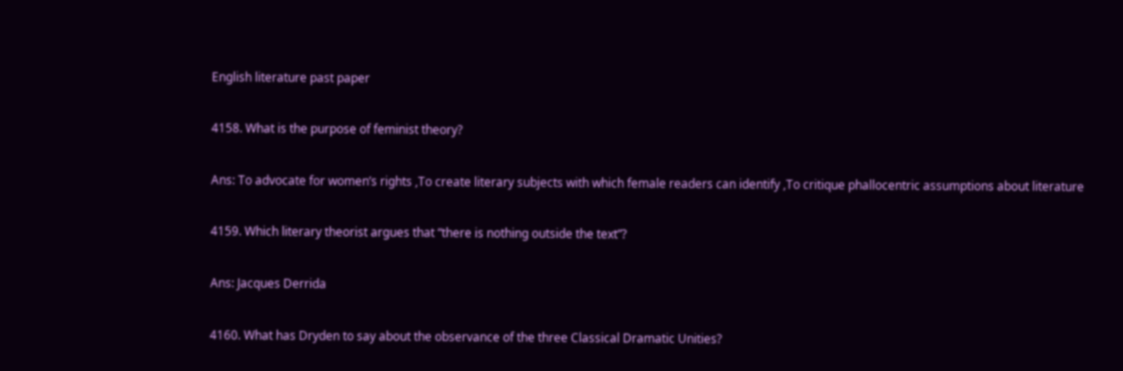English literature past paper

4158. What is the purpose of feminist theory?

Ans: To advocate for women’s rights ,To create literary subjects with which female readers can identify ,To critique phallocentric assumptions about literature

4159. Which literary theorist argues that “there is nothing outside the text”?

Ans: Jacques Derrida

4160. What has Dryden to say about the observance of the three Classical Dramatic Unities?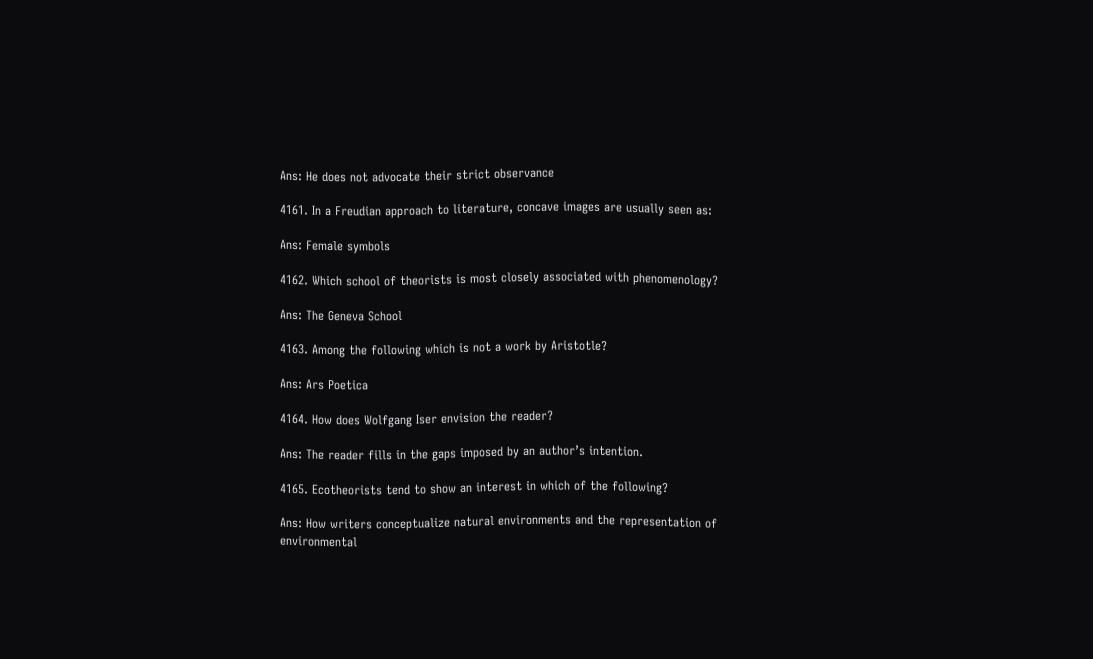Ans: He does not advocate their strict observance

4161. In a Freudian approach to literature, concave images are usually seen as:

Ans: Female symbols

4162. Which school of theorists is most closely associated with phenomenology?

Ans: The Geneva School

4163. Among the following which is not a work by Aristotle?

Ans: Ars Poetica

4164. How does Wolfgang Iser envision the reader?

Ans: The reader fills in the gaps imposed by an author’s intention.

4165. Ecotheorists tend to show an interest in which of the following?

Ans: How writers conceptualize natural environments and the representation of environmental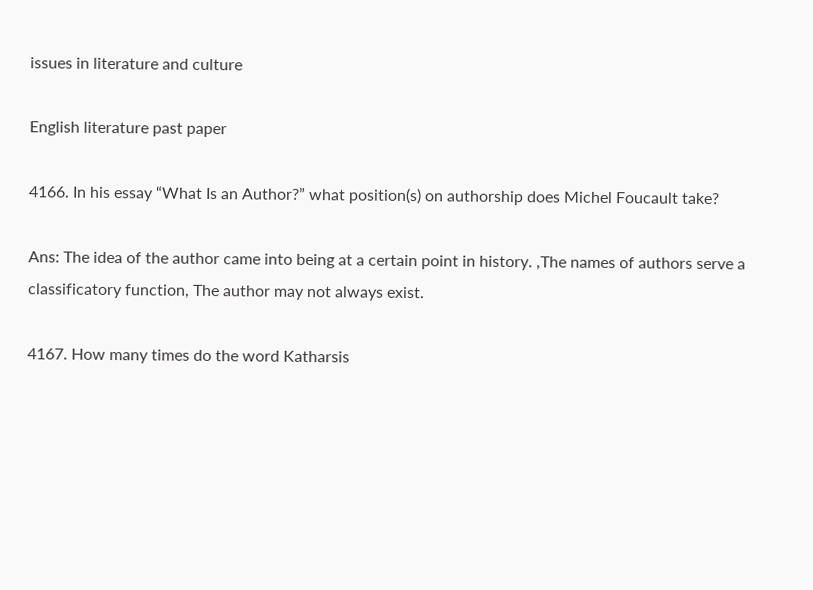issues in literature and culture

English literature past paper

4166. In his essay “What Is an Author?” what position(s) on authorship does Michel Foucault take?

Ans: The idea of the author came into being at a certain point in history. ,The names of authors serve a classificatory function, The author may not always exist.

4167. How many times do the word Katharsis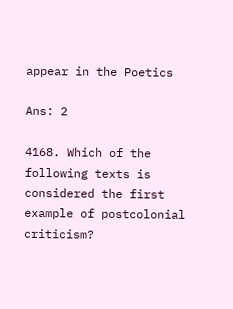appear in the Poetics

Ans: 2

4168. Which of the following texts is considered the first example of postcolonial criticism?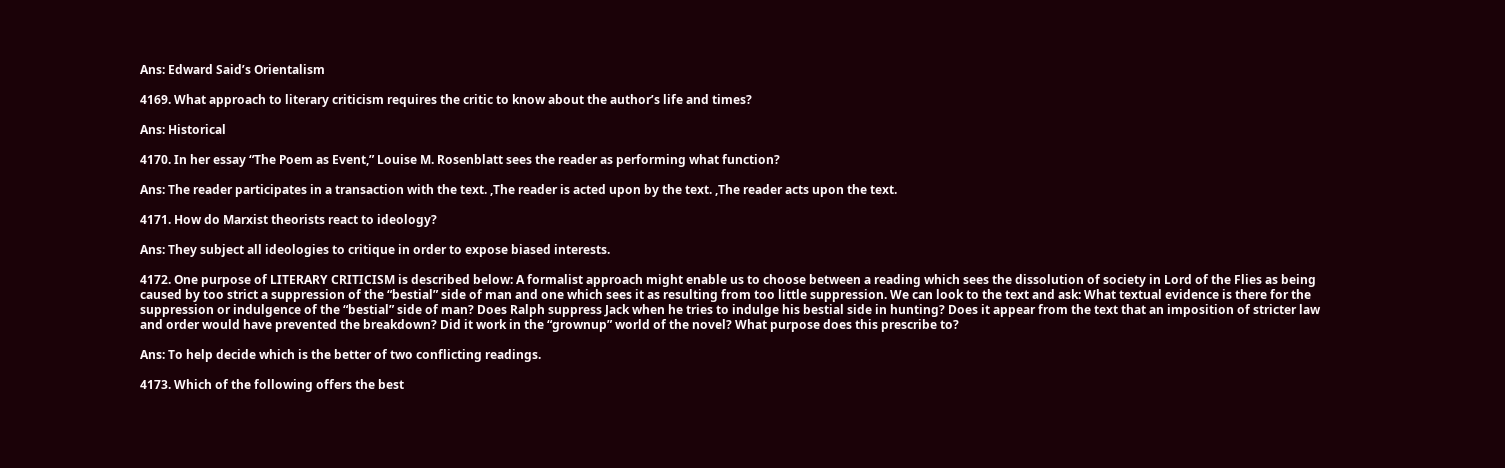Ans: Edward Said’s Orientalism

4169. What approach to literary criticism requires the critic to know about the author’s life and times?

Ans: Historical

4170. In her essay “The Poem as Event,” Louise M. Rosenblatt sees the reader as performing what function?

Ans: The reader participates in a transaction with the text. ,The reader is acted upon by the text. ,The reader acts upon the text.

4171. How do Marxist theorists react to ideology?

Ans: They subject all ideologies to critique in order to expose biased interests.

4172. One purpose of LITERARY CRITICISM is described below: A formalist approach might enable us to choose between a reading which sees the dissolution of society in Lord of the Flies as being caused by too strict a suppression of the “bestial” side of man and one which sees it as resulting from too little suppression. We can look to the text and ask: What textual evidence is there for the suppression or indulgence of the “bestial” side of man? Does Ralph suppress Jack when he tries to indulge his bestial side in hunting? Does it appear from the text that an imposition of stricter law and order would have prevented the breakdown? Did it work in the “grownup” world of the novel? What purpose does this prescribe to?

Ans: To help decide which is the better of two conflicting readings.

4173. Which of the following offers the best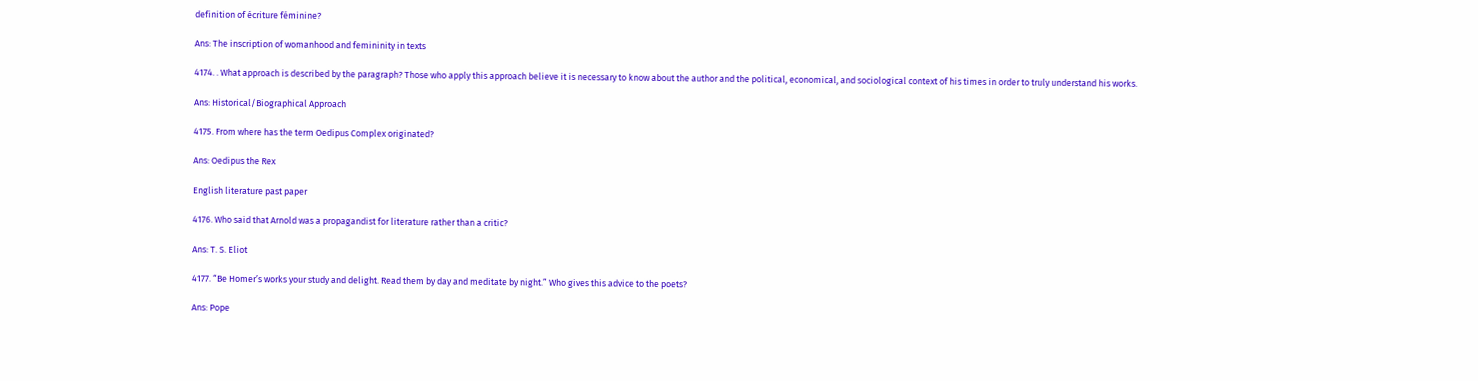definition of écriture féminine?

Ans: The inscription of womanhood and femininity in texts

4174. . What approach is described by the paragraph? Those who apply this approach believe it is necessary to know about the author and the political, economical, and sociological context of his times in order to truly understand his works.

Ans: Historical/Biographical Approach

4175. From where has the term Oedipus Complex originated?

Ans: Oedipus the Rex

English literature past paper

4176. Who said that Arnold was a propagandist for literature rather than a critic?

Ans: T. S. Eliot

4177. “Be Homer’s works your study and delight. Read them by day and meditate by night.” Who gives this advice to the poets?

Ans: Pope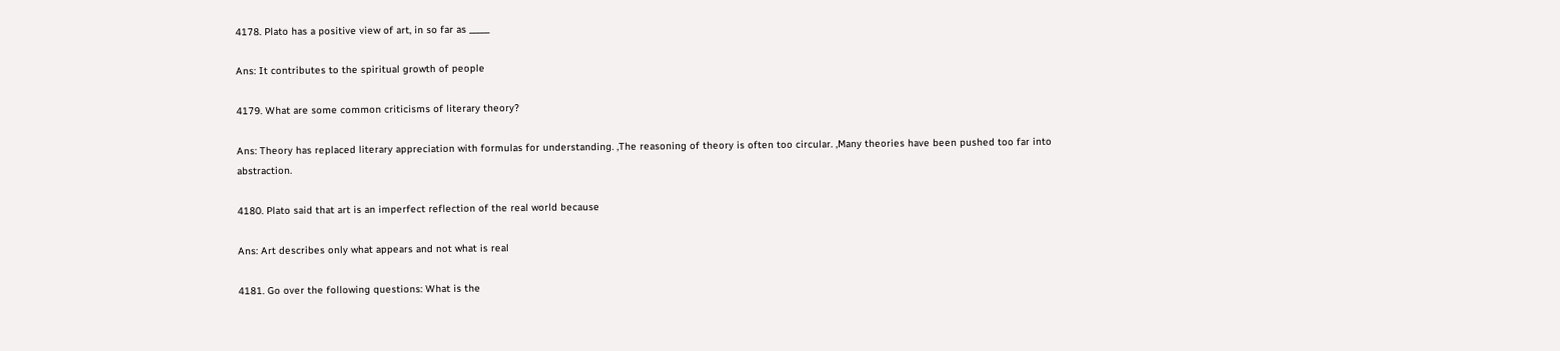4178. Plato has a positive view of art, in so far as _____

Ans: It contributes to the spiritual growth of people

4179. What are some common criticisms of literary theory?

Ans: Theory has replaced literary appreciation with formulas for understanding. ,The reasoning of theory is often too circular. ,Many theories have been pushed too far into abstraction.

4180. Plato said that art is an imperfect reflection of the real world because

Ans: Art describes only what appears and not what is real

4181. Go over the following questions: What is the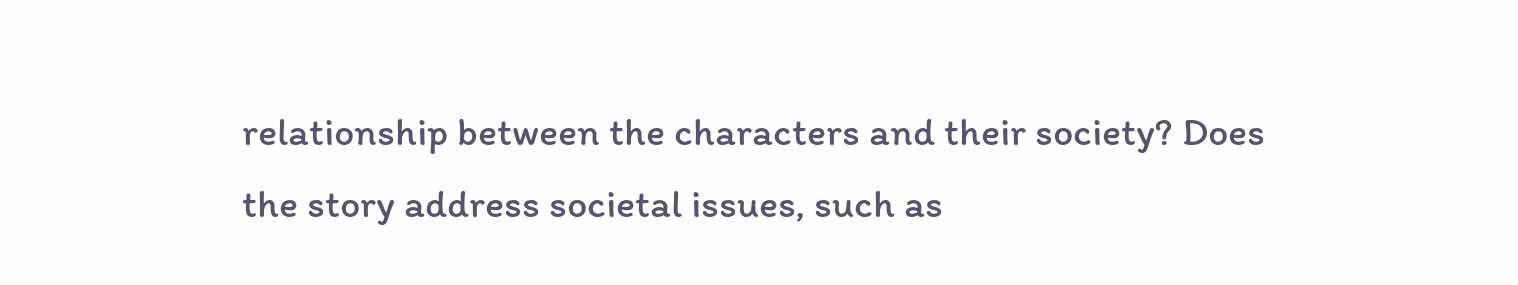relationship between the characters and their society? Does the story address societal issues, such as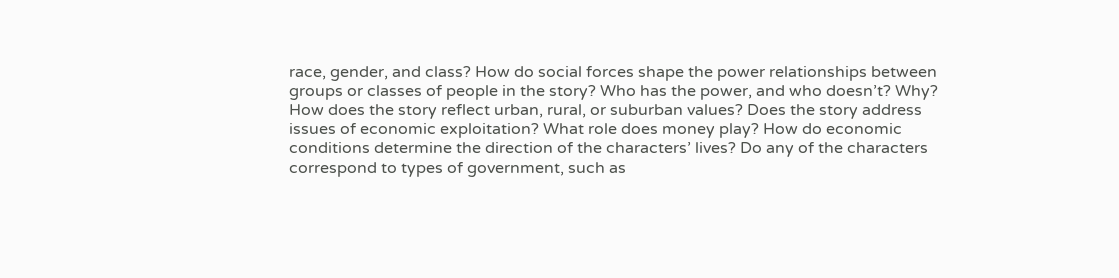race, gender, and class? How do social forces shape the power relationships between groups or classes of people in the story? Who has the power, and who doesn’t? Why? How does the story reflect urban, rural, or suburban values? Does the story address issues of economic exploitation? What role does money play? How do economic conditions determine the direction of the characters’ lives? Do any of the characters correspond to types of government, such as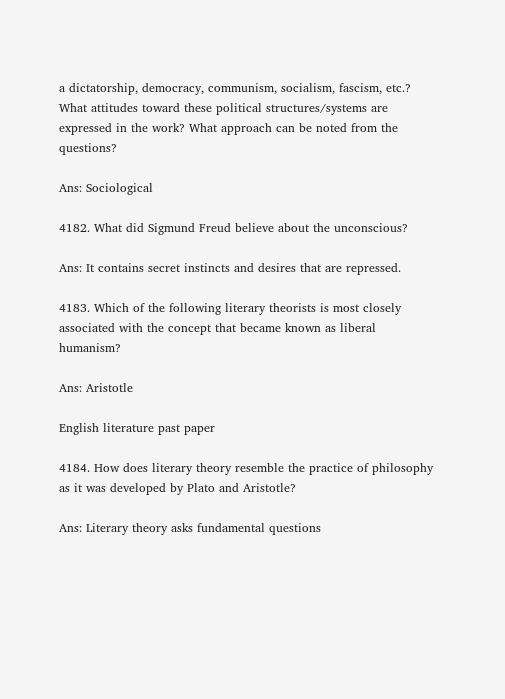a dictatorship, democracy, communism, socialism, fascism, etc.? What attitudes toward these political structures/systems are expressed in the work? What approach can be noted from the questions?

Ans: Sociological

4182. What did Sigmund Freud believe about the unconscious?

Ans: It contains secret instincts and desires that are repressed.

4183. Which of the following literary theorists is most closely associated with the concept that became known as liberal humanism?

Ans: Aristotle

English literature past paper

4184. How does literary theory resemble the practice of philosophy as it was developed by Plato and Aristotle?

Ans: Literary theory asks fundamental questions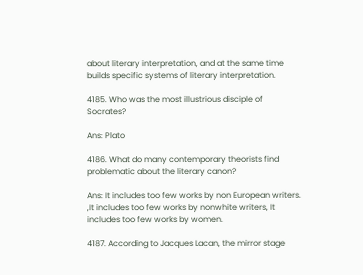about literary interpretation, and at the same time builds specific systems of literary interpretation.

4185. Who was the most illustrious disciple of Socrates?

Ans: Plato

4186. What do many contemporary theorists find problematic about the literary canon?

Ans: It includes too few works by non European writers. ,It includes too few works by nonwhite writers, It includes too few works by women.

4187. According to Jacques Lacan, the mirror stage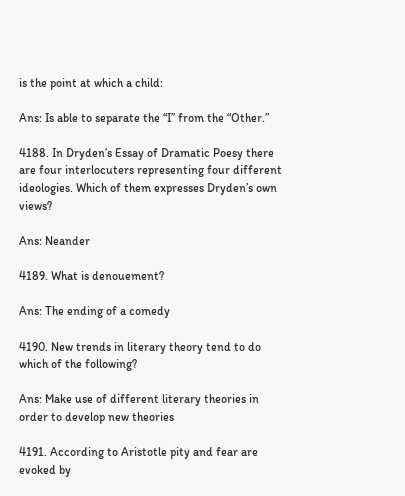is the point at which a child:

Ans: Is able to separate the “I” from the “Other.”

4188. In Dryden’s Essay of Dramatic Poesy there are four interlocuters representing four different ideologies. Which of them expresses Dryden’s own views?

Ans: Neander

4189. What is denouement?

Ans: The ending of a comedy

4190. New trends in literary theory tend to do which of the following?

Ans: Make use of different literary theories in order to develop new theories

4191. According to Aristotle pity and fear are evoked by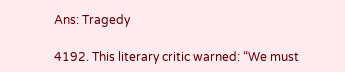Ans: Tragedy

4192. This literary critic warned: “We must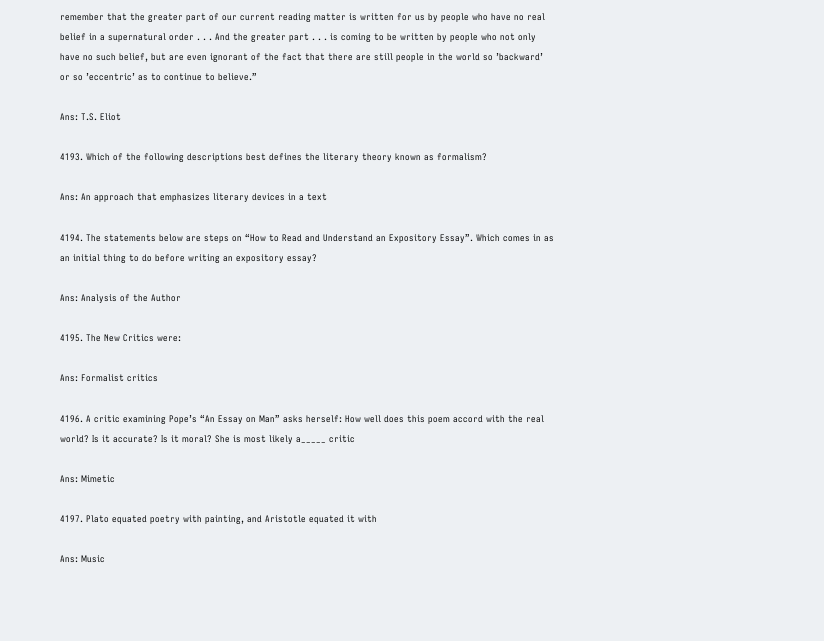remember that the greater part of our current reading matter is written for us by people who have no real belief in a supernatural order . . . And the greater part . . . is coming to be written by people who not only have no such belief, but are even ignorant of the fact that there are still people in the world so ’backward’ or so ’eccentric’ as to continue to believe.”

Ans: T.S. Eliot

4193. Which of the following descriptions best defines the literary theory known as formalism?

Ans: An approach that emphasizes literary devices in a text

4194. The statements below are steps on “How to Read and Understand an Expository Essay”. Which comes in as an initial thing to do before writing an expository essay?

Ans: Analysis of the Author

4195. The New Critics were:

Ans: Formalist critics

4196. A critic examining Pope’s “An Essay on Man” asks herself: How well does this poem accord with the real world? Is it accurate? Is it moral? She is most likely a_____ critic

Ans: Mimetic

4197. Plato equated poetry with painting, and Aristotle equated it with

Ans: Music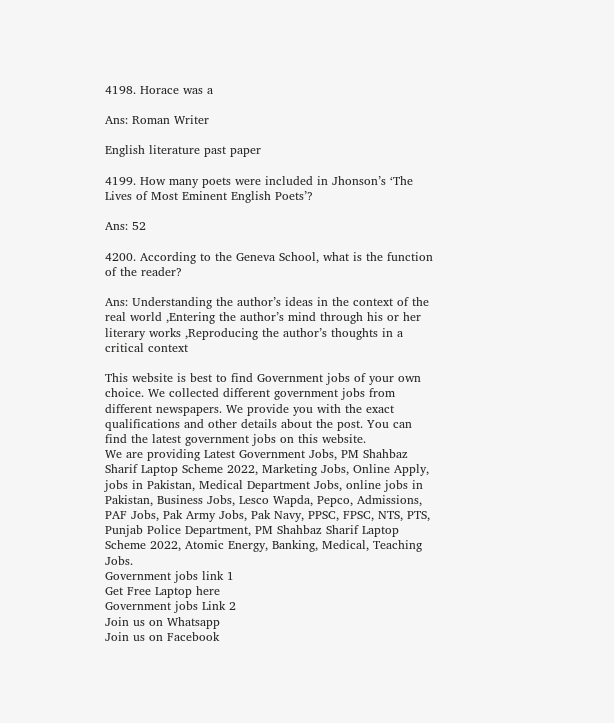4198. Horace was a

Ans: Roman Writer

English literature past paper

4199. How many poets were included in Jhonson’s ‘The Lives of Most Eminent English Poets’?

Ans: 52

4200. According to the Geneva School, what is the function of the reader?

Ans: Understanding the author’s ideas in the context of the real world ,Entering the author’s mind through his or her literary works ,Reproducing the author’s thoughts in a critical context

This website is best to find Government jobs of your own choice. We collected different government jobs from different newspapers. We provide you with the exact qualifications and other details about the post. You can find the latest government jobs on this website.
We are providing Latest Government Jobs, PM Shahbaz Sharif Laptop Scheme 2022, Marketing Jobs, Online Apply, jobs in Pakistan, Medical Department Jobs, online jobs in Pakistan, Business Jobs, Lesco Wapda, Pepco, Admissions, PAF Jobs, Pak Army Jobs, Pak Navy, PPSC, FPSC, NTS, PTS, Punjab Police Department, PM Shahbaz Sharif Laptop Scheme 2022, Atomic Energy, Banking, Medical, Teaching Jobs.
Government jobs link 1
Get Free Laptop here
Government jobs Link 2
Join us on Whatsapp
Join us on Facebook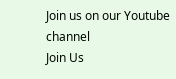Join us on our Youtube channel
Join Us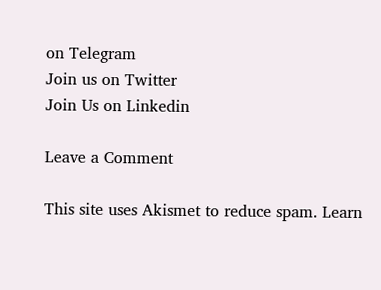on Telegram
Join us on Twitter
Join Us on Linkedin

Leave a Comment

This site uses Akismet to reduce spam. Learn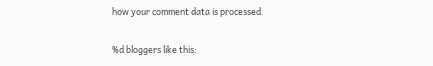how your comment data is processed.

%d bloggers like this: